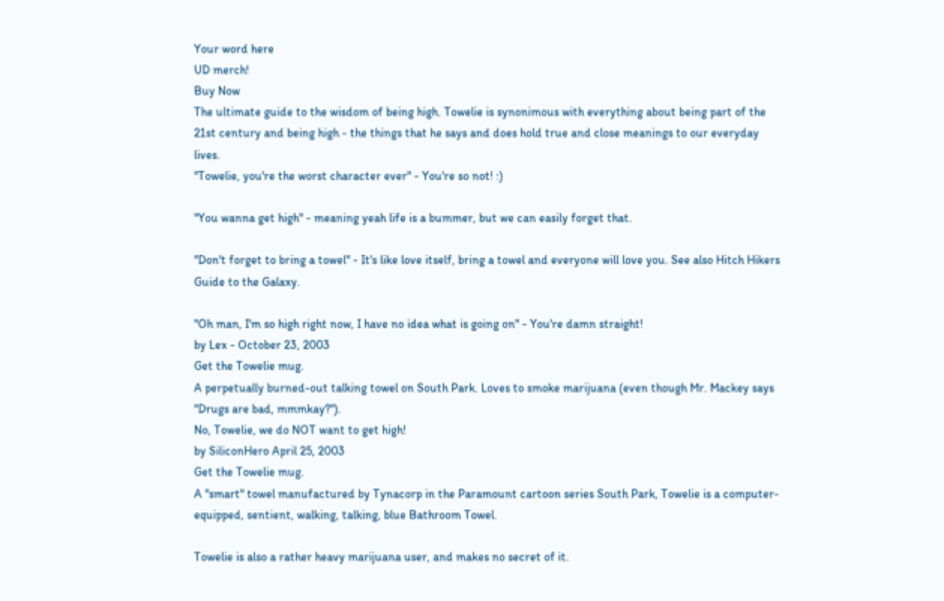Your word here
UD merch!
Buy Now
The ultimate guide to the wisdom of being high. Towelie is synonimous with everything about being part of the 21st century and being high - the things that he says and does hold true and close meanings to our everyday lives.
"Towelie, you're the worst character ever" - You're so not! :)

"You wanna get high" - meaning yeah life is a bummer, but we can easily forget that.

"Don't forget to bring a towel" - It's like love itself, bring a towel and everyone will love you. See also Hitch Hikers Guide to the Galaxy.

"Oh man, I'm so high right now, I have no idea what is going on" - You're damn straight!
by Lex - October 23, 2003
Get the Towelie mug.
A perpetually burned-out talking towel on South Park. Loves to smoke marijuana (even though Mr. Mackey says "Drugs are bad, mmmkay?").
No, Towelie, we do NOT want to get high!
by SiliconHero April 25, 2003
Get the Towelie mug.
A "smart" towel manufactured by Tynacorp in the Paramount cartoon series South Park, Towelie is a computer-equipped, sentient, walking, talking, blue Bathroom Towel.

Towelie is also a rather heavy marijuana user, and makes no secret of it.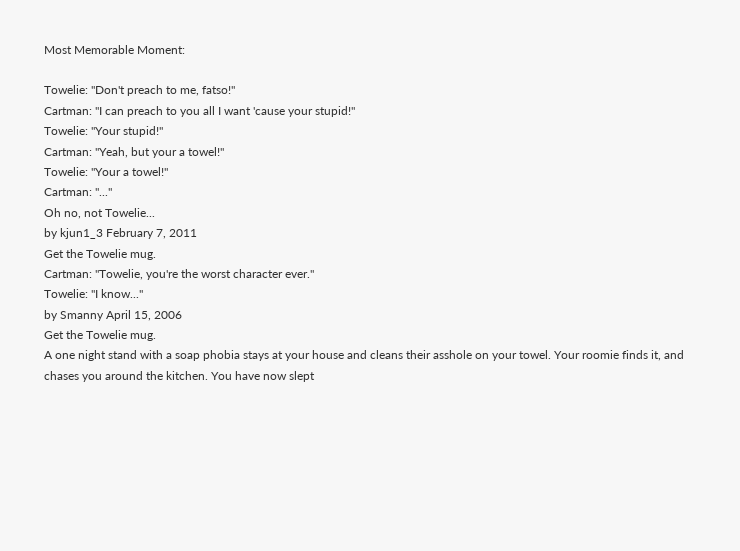Most Memorable Moment:

Towelie: "Don't preach to me, fatso!"
Cartman: "I can preach to you all I want 'cause your stupid!"
Towelie: "Your stupid!"
Cartman: "Yeah, but your a towel!"
Towelie: "Your a towel!"
Cartman: "..."
Oh no, not Towelie...
by kjun1_3 February 7, 2011
Get the Towelie mug.
Cartman: "Towelie, you're the worst character ever."
Towelie: "I know..."
by Smanny April 15, 2006
Get the Towelie mug.
A one night stand with a soap phobia stays at your house and cleans their asshole on your towel. Your roomie finds it, and chases you around the kitchen. You have now slept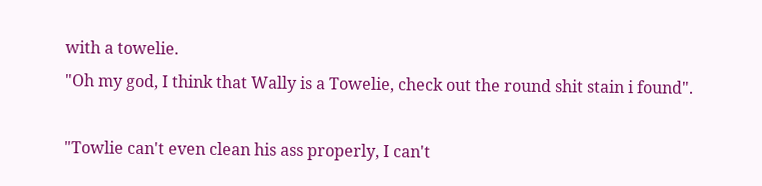with a towelie.
"Oh my god, I think that Wally is a Towelie, check out the round shit stain i found".

"Towlie can't even clean his ass properly, I can't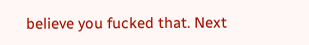believe you fucked that. Next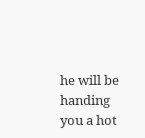he will be handing you a hot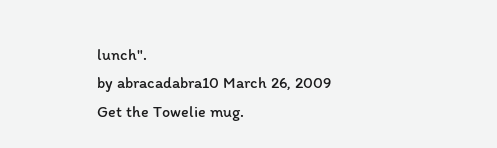lunch".
by abracadabra10 March 26, 2009
Get the Towelie mug.